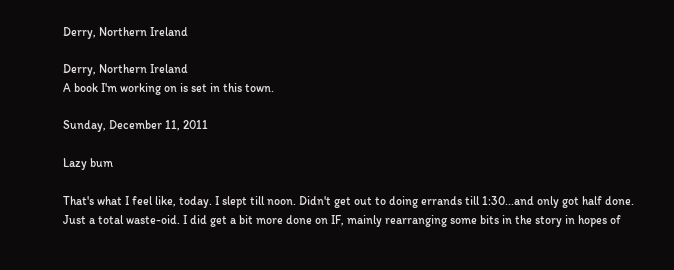Derry, Northern Ireland

Derry, Northern Ireland
A book I'm working on is set in this town.

Sunday, December 11, 2011

Lazy bum

That's what I feel like, today. I slept till noon. Didn't get out to doing errands till 1:30...and only got half done. Just a total waste-oid. I did get a bit more done on IF, mainly rearranging some bits in the story in hopes of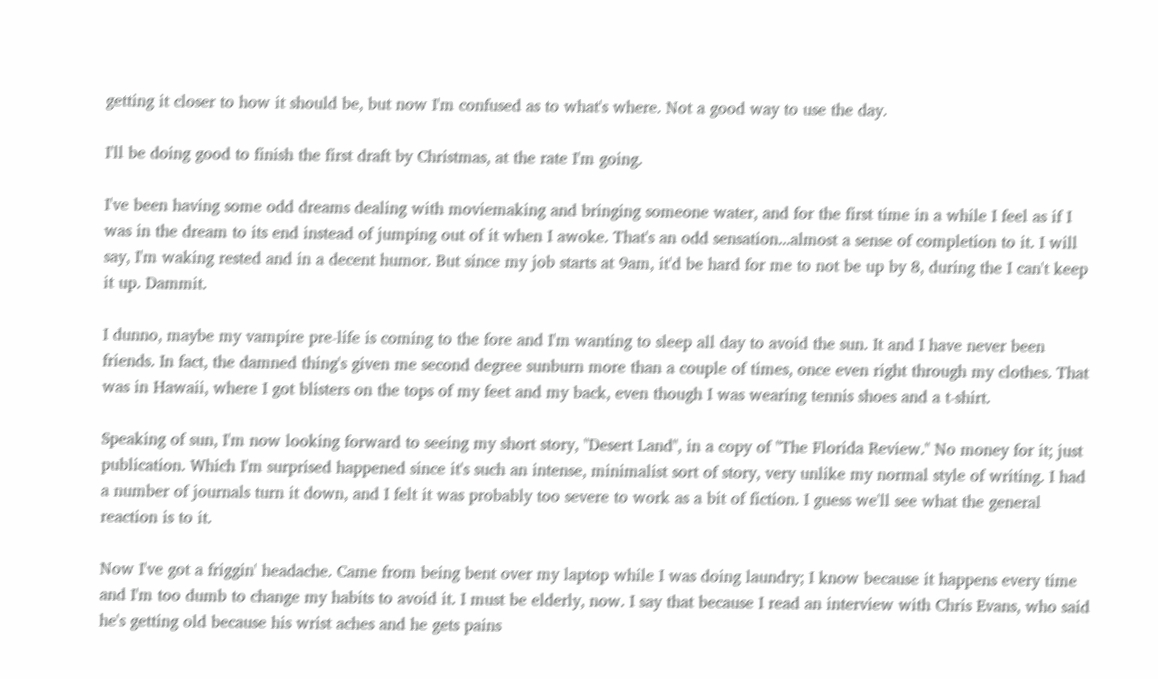getting it closer to how it should be, but now I'm confused as to what's where. Not a good way to use the day.

I'll be doing good to finish the first draft by Christmas, at the rate I'm going.

I've been having some odd dreams dealing with moviemaking and bringing someone water, and for the first time in a while I feel as if I was in the dream to its end instead of jumping out of it when I awoke. That's an odd sensation...almost a sense of completion to it. I will say, I'm waking rested and in a decent humor. But since my job starts at 9am, it'd be hard for me to not be up by 8, during the I can't keep it up. Dammit.

I dunno, maybe my vampire pre-life is coming to the fore and I'm wanting to sleep all day to avoid the sun. It and I have never been friends. In fact, the damned thing's given me second degree sunburn more than a couple of times, once even right through my clothes. That was in Hawaii, where I got blisters on the tops of my feet and my back, even though I was wearing tennis shoes and a t-shirt.

Speaking of sun, I'm now looking forward to seeing my short story, "Desert Land", in a copy of "The Florida Review." No money for it; just publication. Which I'm surprised happened since it's such an intense, minimalist sort of story, very unlike my normal style of writing. I had a number of journals turn it down, and I felt it was probably too severe to work as a bit of fiction. I guess we'll see what the general reaction is to it.

Now I've got a friggin' headache. Came from being bent over my laptop while I was doing laundry; I know because it happens every time and I'm too dumb to change my habits to avoid it. I must be elderly, now. I say that because I read an interview with Chris Evans, who said he's getting old because his wrist aches and he gets pains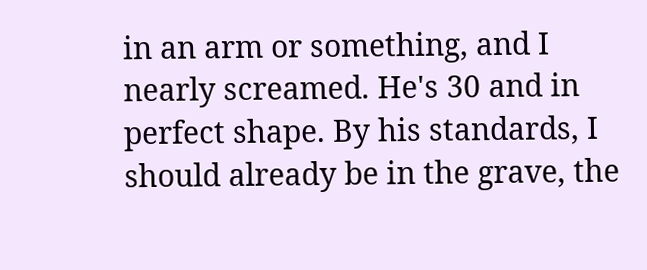in an arm or something, and I nearly screamed. He's 30 and in perfect shape. By his standards, I should already be in the grave, the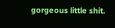gorgeous little shit.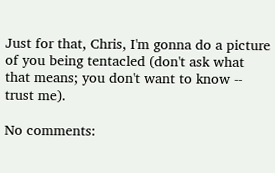Just for that, Chris, I'm gonna do a picture of you being tentacled (don't ask what that means; you don't want to know -- trust me).

No comments: